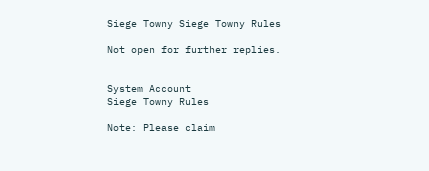Siege Towny Siege Towny Rules

Not open for further replies.


System Account
Siege Towny Rules

Note: Please claim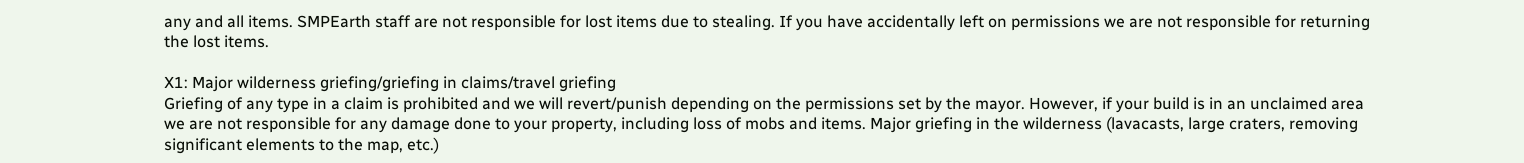any and all items. SMPEarth staff are not responsible for lost items due to stealing. If you have accidentally left on permissions we are not responsible for returning the lost items.

X1: Major wilderness griefing/griefing in claims/travel griefing
Griefing of any type in a claim is prohibited and we will revert/punish depending on the permissions set by the mayor. However, if your build is in an unclaimed area we are not responsible for any damage done to your property, including loss of mobs and items. Major griefing in the wilderness (lavacasts, large craters, removing significant elements to the map, etc.)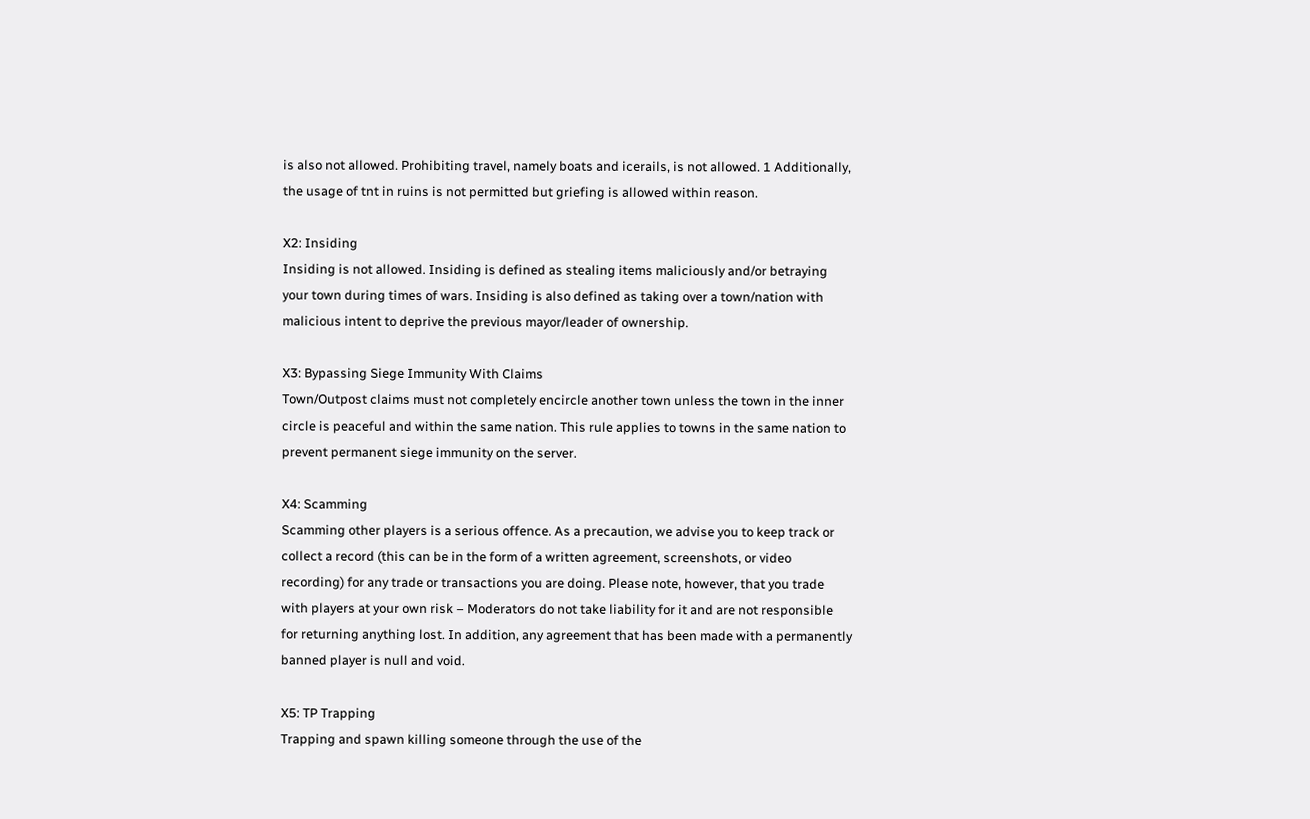is also not allowed. Prohibiting travel, namely boats and icerails, is not allowed. 1 Additionally, the usage of tnt in ruins is not permitted but griefing is allowed within reason.

X2: Insiding
Insiding is not allowed. Insiding is defined as stealing items maliciously and/or betraying your town during times of wars. Insiding is also defined as taking over a town/nation with malicious intent to deprive the previous mayor/leader of ownership.

X3: Bypassing Siege Immunity With Claims
Town/Outpost claims must not completely encircle another town unless the town in the inner circle is peaceful and within the same nation. This rule applies to towns in the same nation to prevent permanent siege immunity on the server.

X4: Scamming
Scamming other players is a serious offence. As a precaution, we advise you to keep track or collect a record (this can be in the form of a written agreement, screenshots, or video recording) for any trade or transactions you are doing. Please note, however, that you trade with players at your own risk – Moderators do not take liability for it and are not responsible for returning anything lost. In addition, any agreement that has been made with a permanently banned player is null and void.

X5: TP Trapping
Trapping and spawn killing someone through the use of the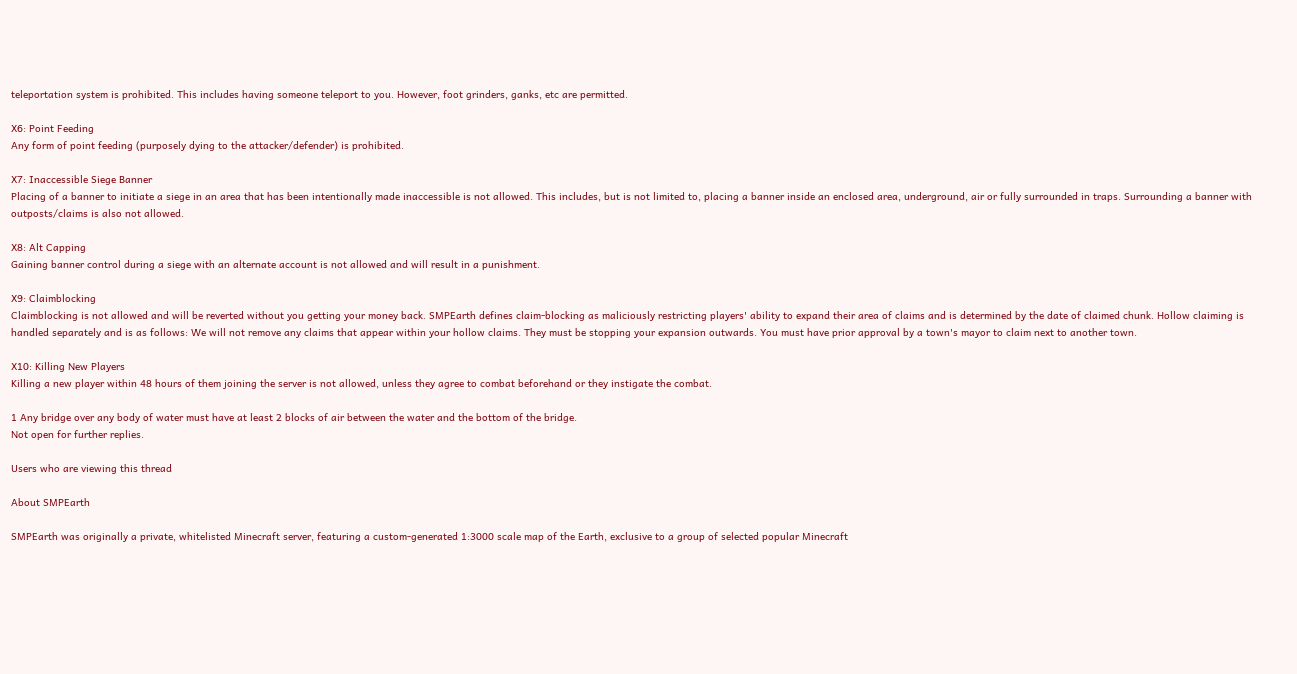teleportation system is prohibited. This includes having someone teleport to you. However, foot grinders, ganks, etc are permitted.

X6: Point Feeding
Any form of point feeding (purposely dying to the attacker/defender) is prohibited.

X7: Inaccessible Siege Banner
Placing of a banner to initiate a siege in an area that has been intentionally made inaccessible is not allowed. This includes, but is not limited to, placing a banner inside an enclosed area, underground, air or fully surrounded in traps. Surrounding a banner with outposts/claims is also not allowed.

X8: Alt Capping
Gaining banner control during a siege with an alternate account is not allowed and will result in a punishment.

X9: Claimblocking
Claimblocking is not allowed and will be reverted without you getting your money back. SMPEarth defines claim-blocking as maliciously restricting players' ability to expand their area of claims and is determined by the date of claimed chunk. Hollow claiming is handled separately and is as follows: We will not remove any claims that appear within your hollow claims. They must be stopping your expansion outwards. You must have prior approval by a town's mayor to claim next to another town.

X10: Killing New Players
Killing a new player within 48 hours of them joining the server is not allowed, unless they agree to combat beforehand or they instigate the combat.

1 Any bridge over any body of water must have at least 2 blocks of air between the water and the bottom of the bridge.
Not open for further replies.

Users who are viewing this thread

About SMPEarth

SMPEarth was originally a private, whitelisted Minecraft server, featuring a custom-generated 1:3000 scale map of the Earth, exclusive to a group of selected popular Minecraft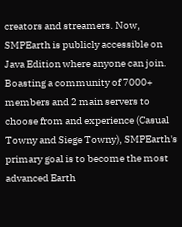creators and streamers. Now, SMPEarth is publicly accessible on Java Edition where anyone can join. Boasting a community of 7000+ members and 2 main servers to choose from and experience (Casual Towny and Siege Towny), SMPEarth's primary goal is to become the most advanced Earth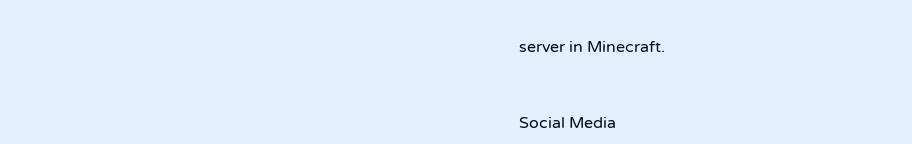server in Minecraft.


Social Media